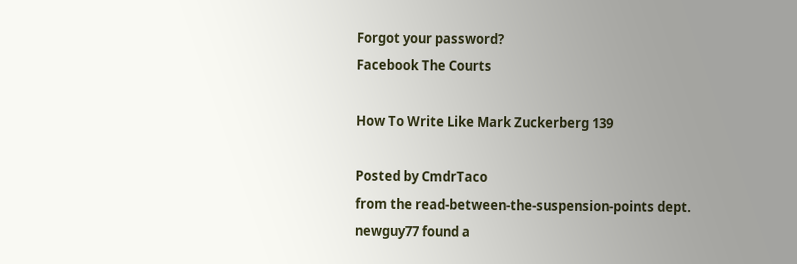Forgot your password?
Facebook The Courts

How To Write Like Mark Zuckerberg 139

Posted by CmdrTaco
from the read-between-the-suspension-points dept.
newguy77 found a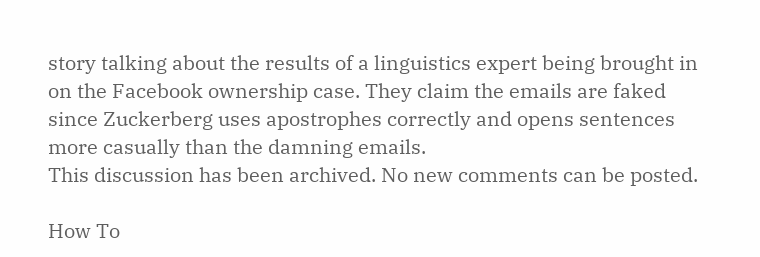story talking about the results of a linguistics expert being brought in on the Facebook ownership case. They claim the emails are faked since Zuckerberg uses apostrophes correctly and opens sentences more casually than the damning emails.
This discussion has been archived. No new comments can be posted.

How To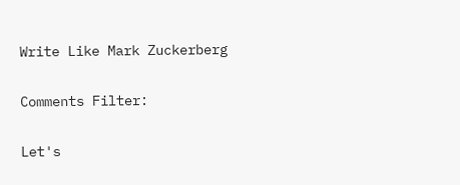Write Like Mark Zuckerberg

Comments Filter:

Let's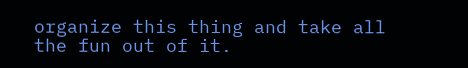organize this thing and take all the fun out of it.